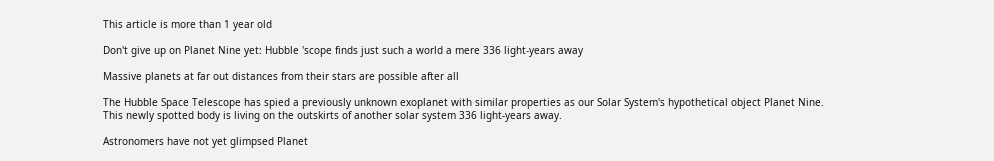This article is more than 1 year old

Don't give up on Planet Nine yet: Hubble 'scope finds just such a world a mere 336 light-years away

Massive planets at far out distances from their stars are possible after all

The Hubble Space Telescope has spied a previously unknown exoplanet with similar properties as our Solar System's hypothetical object Planet Nine. This newly spotted body is living on the outskirts of another solar system 336 light-years away.

Astronomers have not yet glimpsed Planet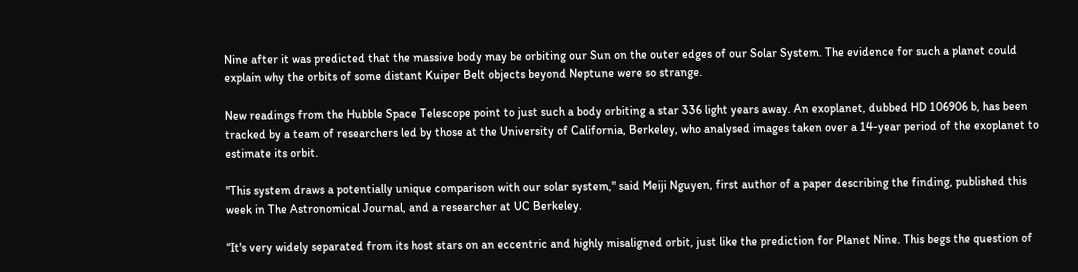Nine after it was predicted that the massive body may be orbiting our Sun on the outer edges of our Solar System. The evidence for such a planet could explain why the orbits of some distant Kuiper Belt objects beyond Neptune were so strange.

New readings from the Hubble Space Telescope point to just such a body orbiting a star 336 light years away. An exoplanet, dubbed HD 106906 b, has been tracked by a team of researchers led by those at the University of California, Berkeley, who analysed images taken over a 14-year period of the exoplanet to estimate its orbit.

"This system draws a potentially unique comparison with our solar system," said Meiji Nguyen, first author of a paper describing the finding, published this week in The Astronomical Journal, and a researcher at UC Berkeley.

“It's very widely separated from its host stars on an eccentric and highly misaligned orbit, just like the prediction for Planet Nine. This begs the question of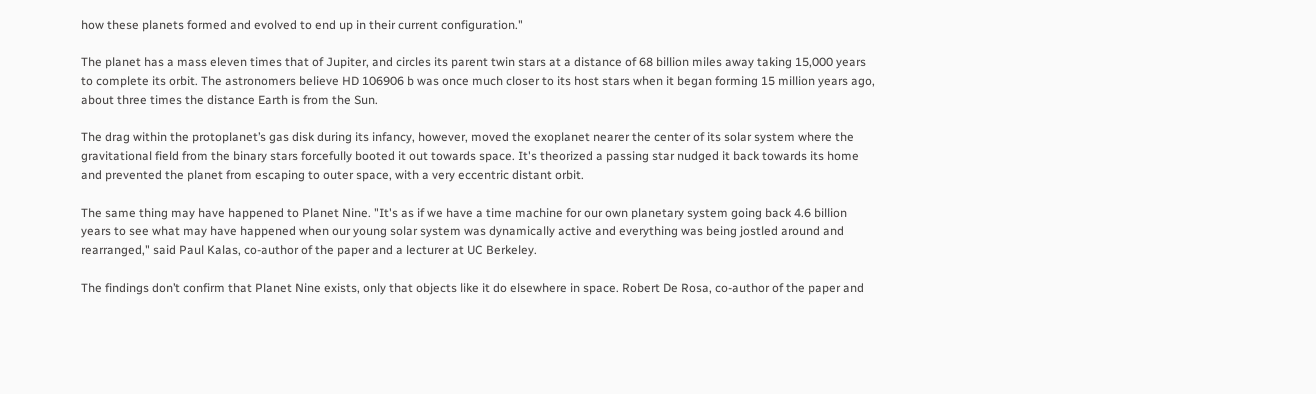how these planets formed and evolved to end up in their current configuration."

The planet has a mass eleven times that of Jupiter, and circles its parent twin stars at a distance of 68 billion miles away taking 15,000 years to complete its orbit. The astronomers believe HD 106906 b was once much closer to its host stars when it began forming 15 million years ago, about three times the distance Earth is from the Sun.

The drag within the protoplanet’s gas disk during its infancy, however, moved the exoplanet nearer the center of its solar system where the gravitational field from the binary stars forcefully booted it out towards space. It's theorized a passing star nudged it back towards its home and prevented the planet from escaping to outer space, with a very eccentric distant orbit.

The same thing may have happened to Planet Nine. "It's as if we have a time machine for our own planetary system going back 4.6 billion years to see what may have happened when our young solar system was dynamically active and everything was being jostled around and rearranged," said Paul Kalas, co-author of the paper and a lecturer at UC Berkeley.

The findings don’t confirm that Planet Nine exists, only that objects like it do elsewhere in space. Robert De Rosa, co-author of the paper and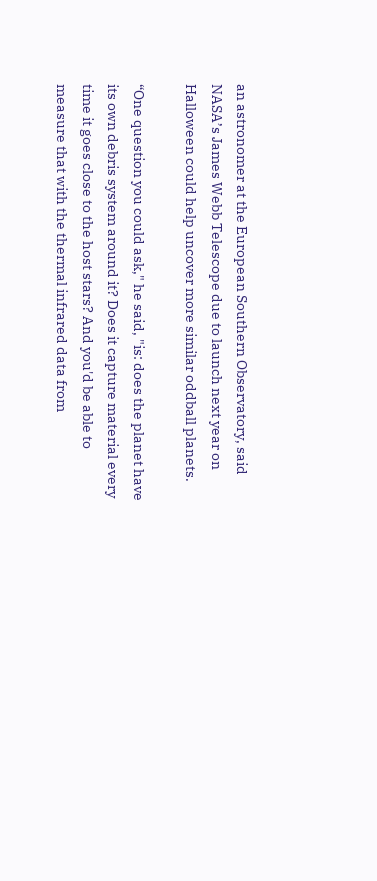an astronomer at the European Southern Observatory, said NASA’s James Webb Telescope due to launch next year on Halloween could help uncover more similar oddball planets.

“One question you could ask," he said, "is: does the planet have its own debris system around it? Does it capture material every time it goes close to the host stars? And you'd be able to measure that with the thermal infrared data from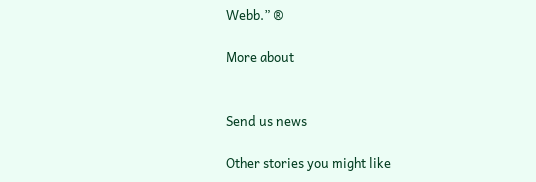Webb.” ®

More about


Send us news

Other stories you might like